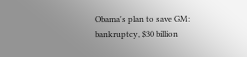Obama's plan to save GM: bankruptcy, $30 billion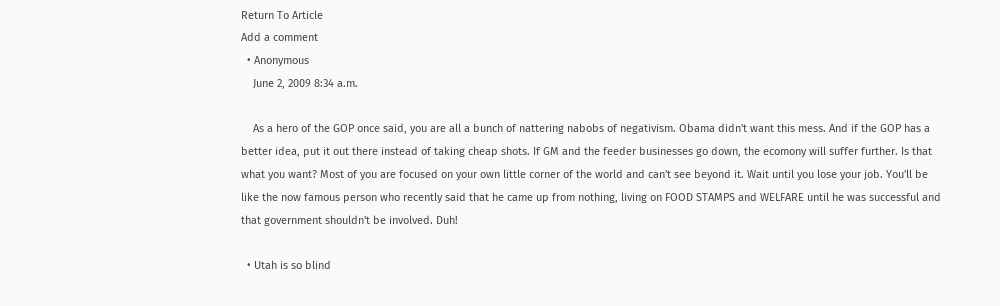Return To Article
Add a comment
  • Anonymous
    June 2, 2009 8:34 a.m.

    As a hero of the GOP once said, you are all a bunch of nattering nabobs of negativism. Obama didn't want this mess. And if the GOP has a better idea, put it out there instead of taking cheap shots. If GM and the feeder businesses go down, the ecomony will suffer further. Is that what you want? Most of you are focused on your own little corner of the world and can't see beyond it. Wait until you lose your job. You'll be like the now famous person who recently said that he came up from nothing, living on FOOD STAMPS and WELFARE until he was successful and that government shouldn't be involved. Duh!

  • Utah is so blind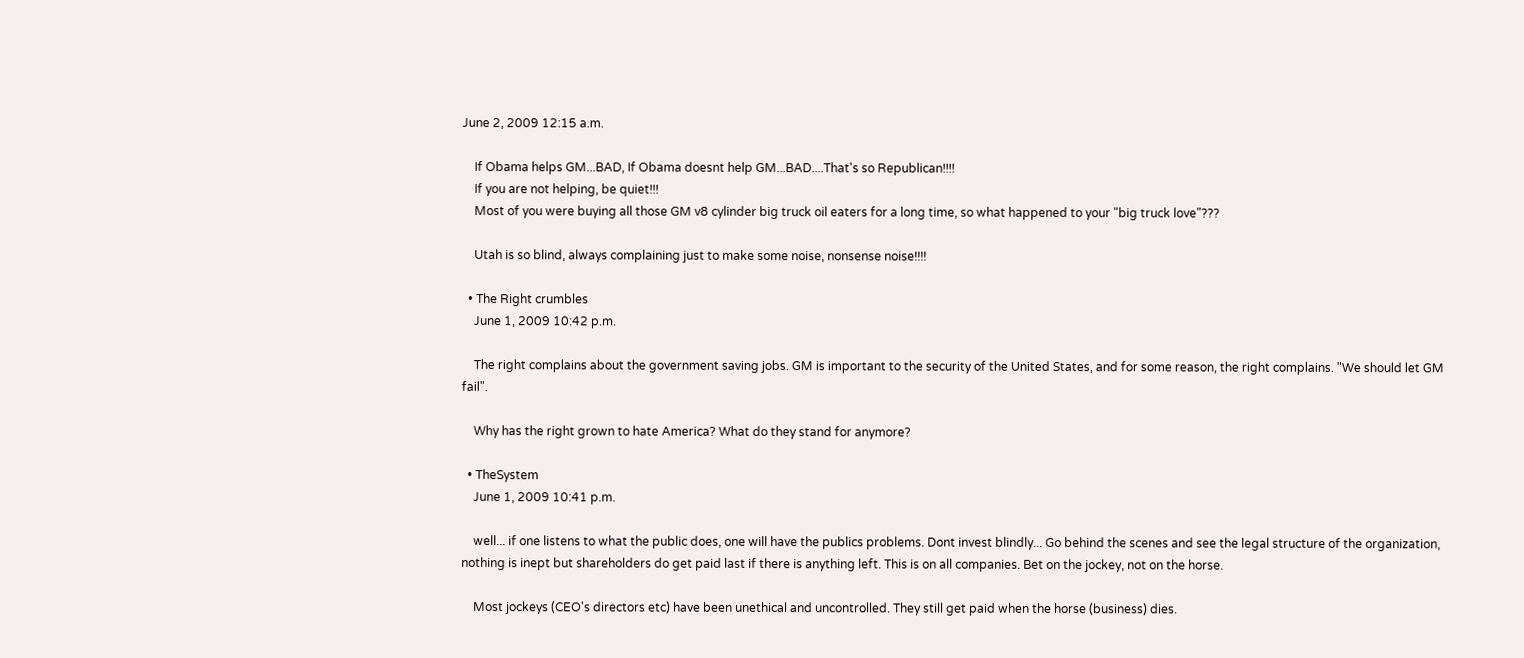June 2, 2009 12:15 a.m.

    If Obama helps GM...BAD, If Obama doesnt help GM...BAD....That's so Republican!!!!
    If you are not helping, be quiet!!!
    Most of you were buying all those GM v8 cylinder big truck oil eaters for a long time, so what happened to your "big truck love"???

    Utah is so blind, always complaining just to make some noise, nonsense noise!!!!

  • The Right crumbles
    June 1, 2009 10:42 p.m.

    The right complains about the government saving jobs. GM is important to the security of the United States, and for some reason, the right complains. "We should let GM fail".

    Why has the right grown to hate America? What do they stand for anymore?

  • TheSystem
    June 1, 2009 10:41 p.m.

    well... if one listens to what the public does, one will have the publics problems. Dont invest blindly... Go behind the scenes and see the legal structure of the organization, nothing is inept but shareholders do get paid last if there is anything left. This is on all companies. Bet on the jockey, not on the horse.

    Most jockeys (CEO's directors etc) have been unethical and uncontrolled. They still get paid when the horse (business) dies.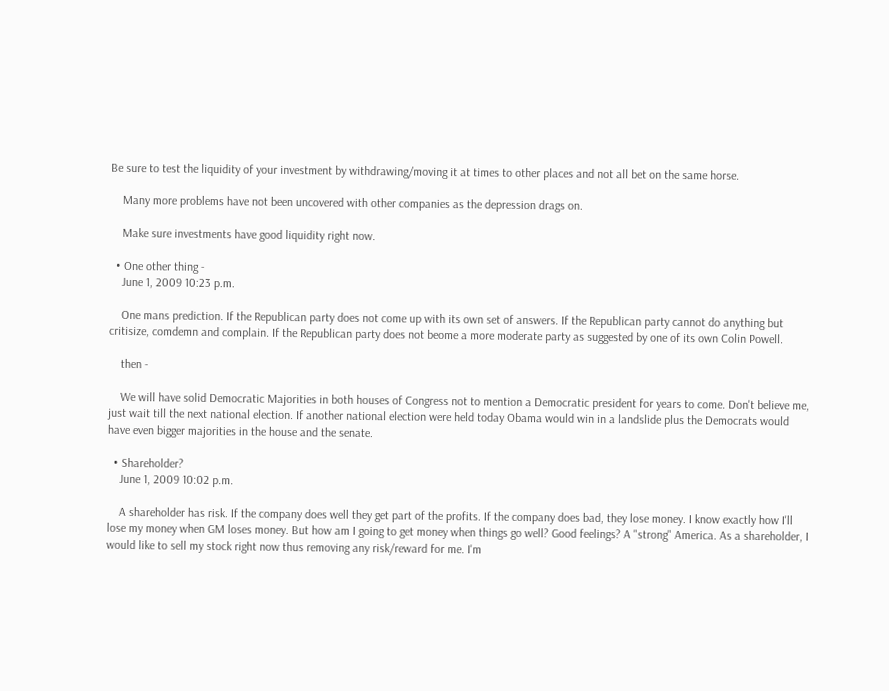Be sure to test the liquidity of your investment by withdrawing/moving it at times to other places and not all bet on the same horse.

    Many more problems have not been uncovered with other companies as the depression drags on.

    Make sure investments have good liquidity right now.

  • One other thing -
    June 1, 2009 10:23 p.m.

    One mans prediction. If the Republican party does not come up with its own set of answers. If the Republican party cannot do anything but critisize, comdemn and complain. If the Republican party does not beome a more moderate party as suggested by one of its own Colin Powell.

    then -

    We will have solid Democratic Majorities in both houses of Congress not to mention a Democratic president for years to come. Don't believe me, just wait till the next national election. If another national election were held today Obama would win in a landslide plus the Democrats would have even bigger majorities in the house and the senate.

  • Shareholder?
    June 1, 2009 10:02 p.m.

    A shareholder has risk. If the company does well they get part of the profits. If the company does bad, they lose money. I know exactly how I'll lose my money when GM loses money. But how am I going to get money when things go well? Good feelings? A "strong" America. As a shareholder, I would like to sell my stock right now thus removing any risk/reward for me. I'm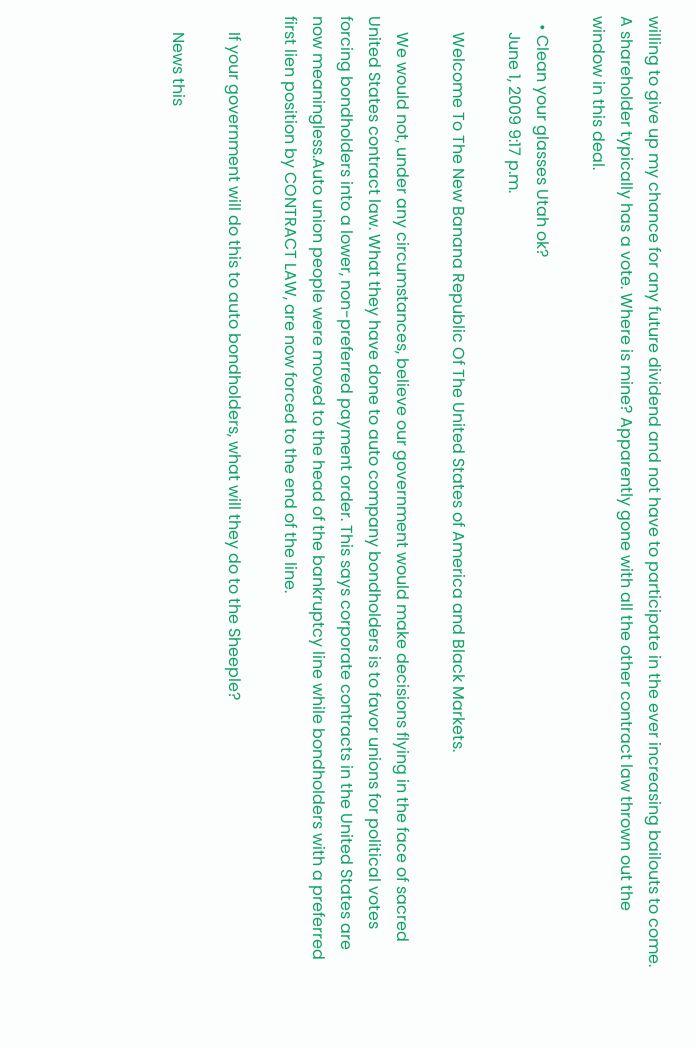willing to give up my chance for any future dividend and not have to participate in the ever increasing bailouts to come. A shareholder typically has a vote. Where is mine? Apparently gone with all the other contract law thrown out the window in this deal.

  • Clean your glasses Utah ok?
    June 1, 2009 9:17 p.m.

    Welcome To The New Banana Republic Of The United States of America and Black Markets.

    We would not, under any circumstances, believe our government would make decisions flying in the face of sacred United States contract law. What they have done to auto company bondholders is to favor unions for political votes forcing bondholders into a lower, non-preferred payment order. This says corporate contracts in the United States are now meaningless.Auto union people were moved to the head of the bankruptcy line while bondholders with a preferred first lien position by CONTRACT LAW, are now forced to the end of the line.

    If your government will do this to auto bondholders, what will they do to the Sheeple?

    News this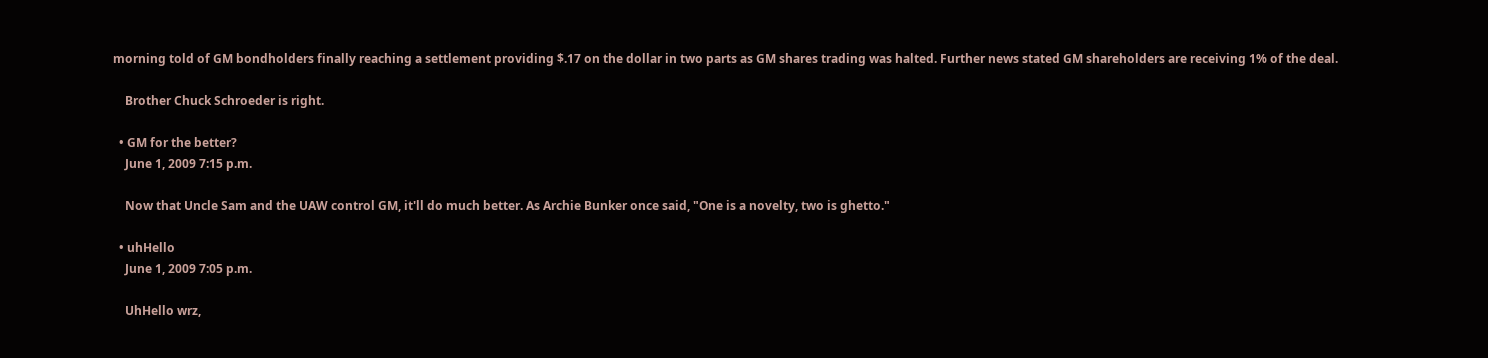morning told of GM bondholders finally reaching a settlement providing $.17 on the dollar in two parts as GM shares trading was halted. Further news stated GM shareholders are receiving 1% of the deal.

    Brother Chuck Schroeder is right.

  • GM for the better?
    June 1, 2009 7:15 p.m.

    Now that Uncle Sam and the UAW control GM, it'll do much better. As Archie Bunker once said, "One is a novelty, two is ghetto."

  • uhHello
    June 1, 2009 7:05 p.m.

    UhHello wrz,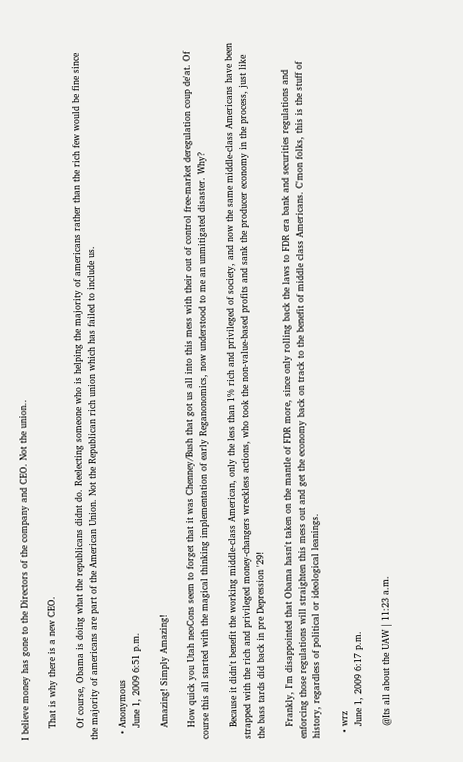I believe money has gone to the Directors of the company and CEO. Not the union..

    That is why there is a new CEO.

    Of course, Obama is doing what the republicans didnt do. Reelecting someone who is helping the majority of americans rather than the rich few would be fine since the majority of americans are part of the American Union. Not the Republican rich union which has failed to include us.

  • Anonymous
    June 1, 2009 6:51 p.m.

    Amazing! Simply Amazing!

    How quick you Utah neoCons seem to forget that it was Chenney/Bush that got us all into this mess with their out of control free-market deregulation coup de'at. Of course this all started with the magical thinking implementation of early Reganonomics, now understood to me an unmitigated disaster. Why?

    Because it didn't benefit the working middle-class American, only the less than 1% rich and privileged of society, and now the same middle-class Americans have been strapped with the rich and privileged money-changers wreckless actions, who took the non-value-based profits and sank the producer economy in the process, just like the bass tards did back in pre Depression '29!

    Frankly, I'm disappointed that Obama hasn't taken on the mantle of FDR more, since only rolling back the laws to FDR era bank and securities regulations and enforcing those regulations will straighten this mess out and get the economy back on track to the benefit of middle class Americans. C'mon folks, this is the stuff of history, regardless of political or ideological leanings.

  • wrz
    June 1, 2009 6:17 p.m.

    @Its all about the UAW | 11:23 a.m.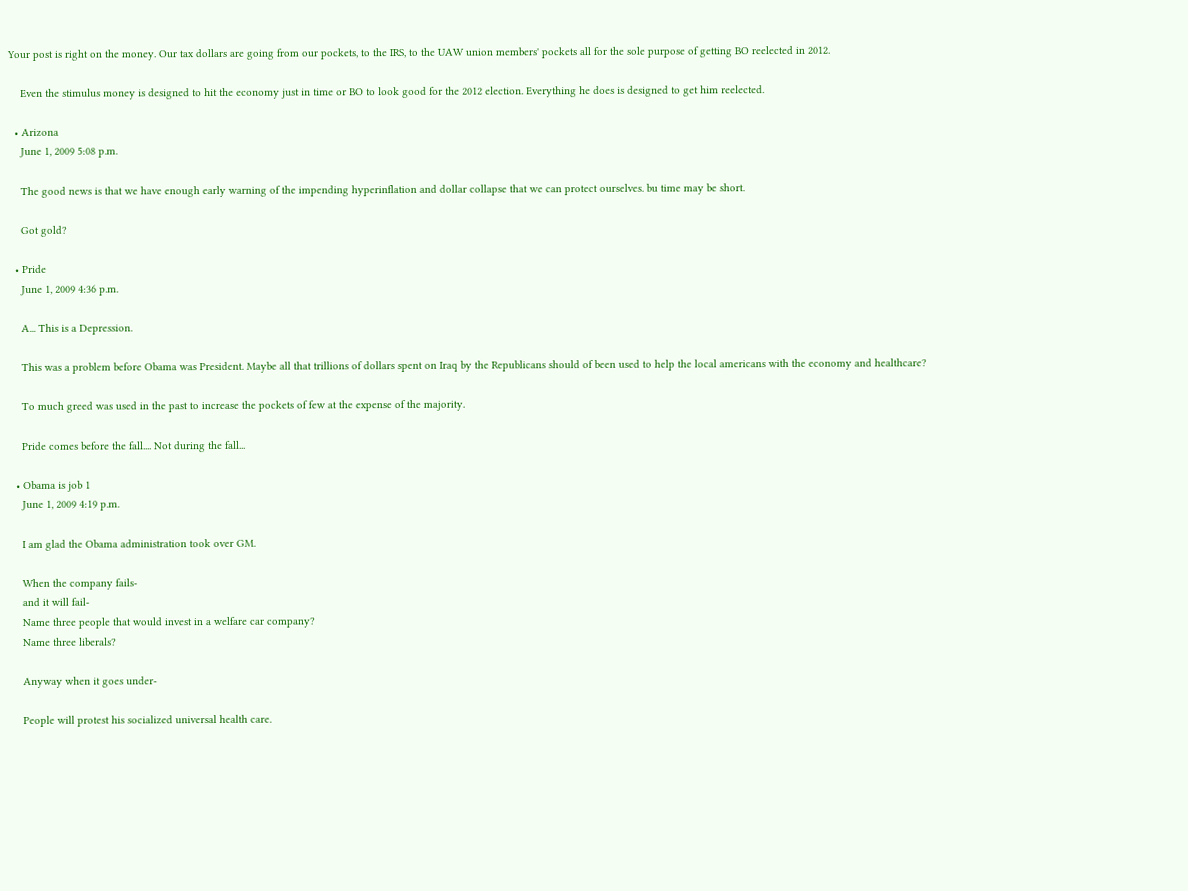Your post is right on the money. Our tax dollars are going from our pockets, to the IRS, to the UAW union members' pockets all for the sole purpose of getting BO reelected in 2012.

    Even the stimulus money is designed to hit the economy just in time or BO to look good for the 2012 election. Everything he does is designed to get him reelected.

  • Arizona
    June 1, 2009 5:08 p.m.

    The good news is that we have enough early warning of the impending hyperinflation and dollar collapse that we can protect ourselves. bu time may be short.

    Got gold?

  • Pride
    June 1, 2009 4:36 p.m.

    A... This is a Depression.

    This was a problem before Obama was President. Maybe all that trillions of dollars spent on Iraq by the Republicans should of been used to help the local americans with the economy and healthcare?

    To much greed was used in the past to increase the pockets of few at the expense of the majority.

    Pride comes before the fall.... Not during the fall...

  • Obama is job 1
    June 1, 2009 4:19 p.m.

    I am glad the Obama administration took over GM.

    When the company fails-
    and it will fail-
    Name three people that would invest in a welfare car company?
    Name three liberals?

    Anyway when it goes under-

    People will protest his socialized universal health care.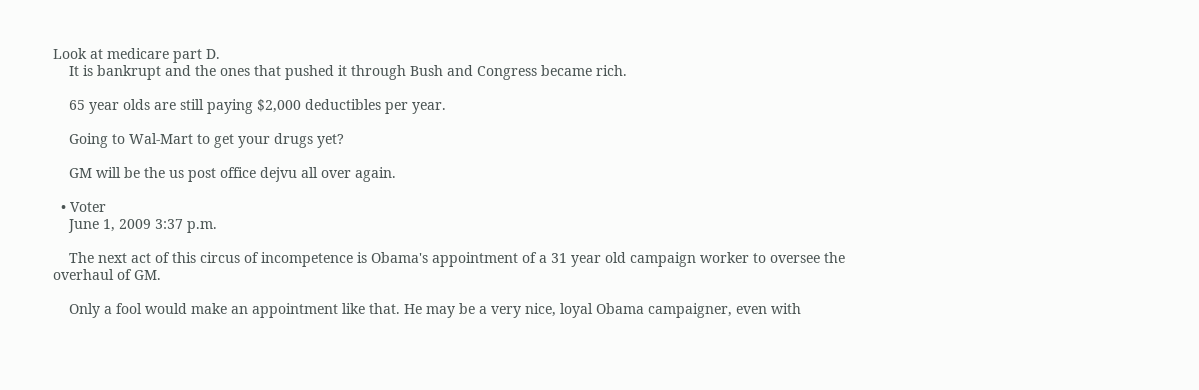Look at medicare part D.
    It is bankrupt and the ones that pushed it through Bush and Congress became rich.

    65 year olds are still paying $2,000 deductibles per year.

    Going to Wal-Mart to get your drugs yet?

    GM will be the us post office dejvu all over again.

  • Voter
    June 1, 2009 3:37 p.m.

    The next act of this circus of incompetence is Obama's appointment of a 31 year old campaign worker to oversee the overhaul of GM.

    Only a fool would make an appointment like that. He may be a very nice, loyal Obama campaigner, even with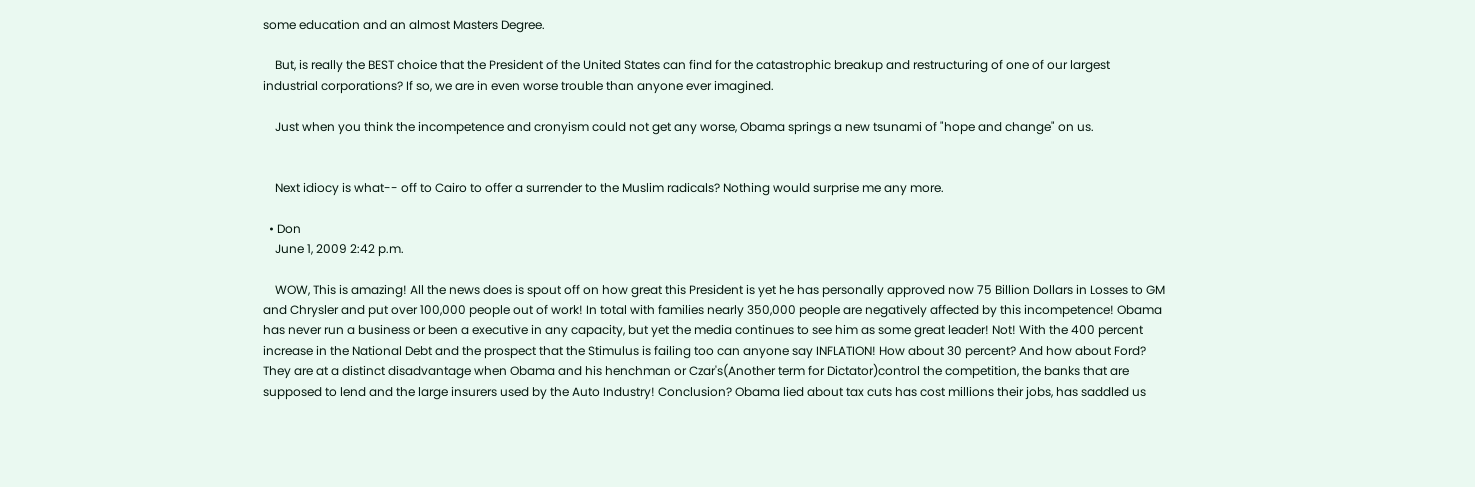some education and an almost Masters Degree.

    But, is really the BEST choice that the President of the United States can find for the catastrophic breakup and restructuring of one of our largest industrial corporations? If so, we are in even worse trouble than anyone ever imagined.

    Just when you think the incompetence and cronyism could not get any worse, Obama springs a new tsunami of "hope and change" on us.


    Next idiocy is what-- off to Cairo to offer a surrender to the Muslim radicals? Nothing would surprise me any more.

  • Don
    June 1, 2009 2:42 p.m.

    WOW, This is amazing! All the news does is spout off on how great this President is yet he has personally approved now 75 Billion Dollars in Losses to GM and Chrysler and put over 100,000 people out of work! In total with families nearly 350,000 people are negatively affected by this incompetence! Obama has never run a business or been a executive in any capacity, but yet the media continues to see him as some great leader! Not! With the 400 percent increase in the National Debt and the prospect that the Stimulus is failing too can anyone say INFLATION! How about 30 percent? And how about Ford? They are at a distinct disadvantage when Obama and his henchman or Czar's(Another term for Dictator)control the competition, the banks that are supposed to lend and the large insurers used by the Auto Industry! Conclusion? Obama lied about tax cuts has cost millions their jobs, has saddled us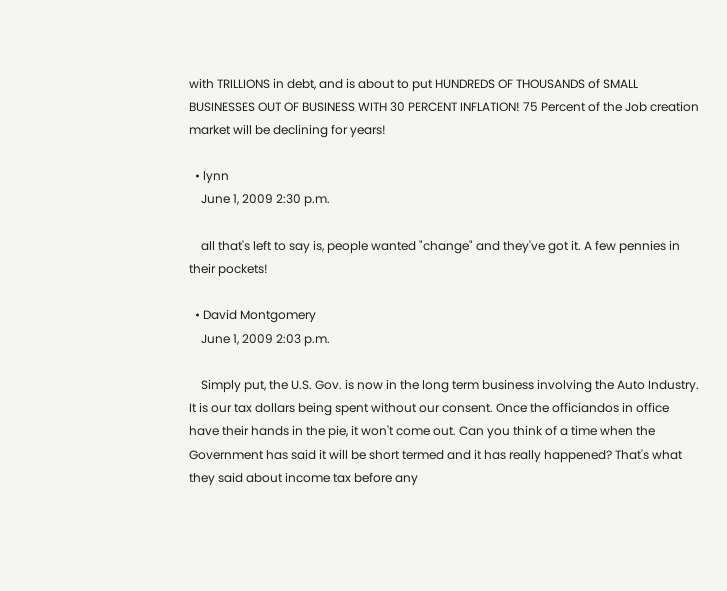with TRILLIONS in debt, and is about to put HUNDREDS OF THOUSANDS of SMALL BUSINESSES OUT OF BUSINESS WITH 30 PERCENT INFLATION! 75 Percent of the Job creation market will be declining for years!

  • lynn
    June 1, 2009 2:30 p.m.

    all that's left to say is, people wanted "change" and they've got it. A few pennies in their pockets!

  • David Montgomery
    June 1, 2009 2:03 p.m.

    Simply put, the U.S. Gov. is now in the long term business involving the Auto Industry. It is our tax dollars being spent without our consent. Once the officiandos in office have their hands in the pie, it won't come out. Can you think of a time when the Government has said it will be short termed and it has really happened? That's what they said about income tax before any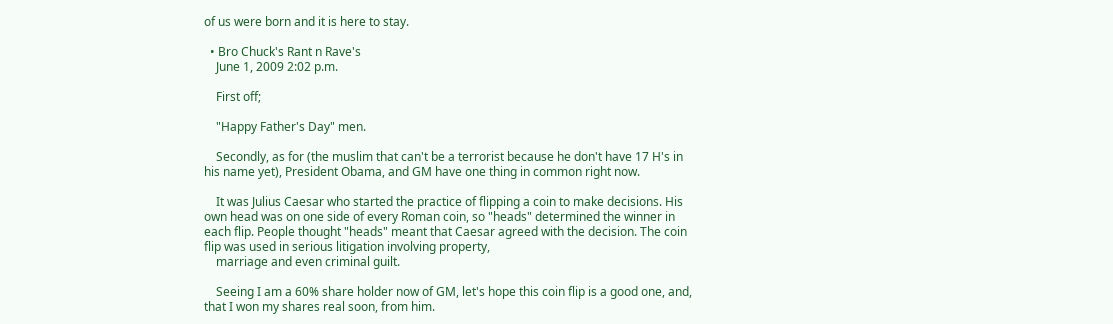of us were born and it is here to stay.

  • Bro Chuck's Rant n Rave's
    June 1, 2009 2:02 p.m.

    First off;

    "Happy Father's Day" men.

    Secondly, as for (the muslim that can't be a terrorist because he don't have 17 H's in his name yet), President Obama, and GM have one thing in common right now.

    It was Julius Caesar who started the practice of flipping a coin to make decisions. His own head was on one side of every Roman coin, so "heads" determined the winner in each flip. People thought "heads" meant that Caesar agreed with the decision. The coin flip was used in serious litigation involving property,
    marriage and even criminal guilt.

    Seeing I am a 60% share holder now of GM, let's hope this coin flip is a good one, and, that I won my shares real soon, from him.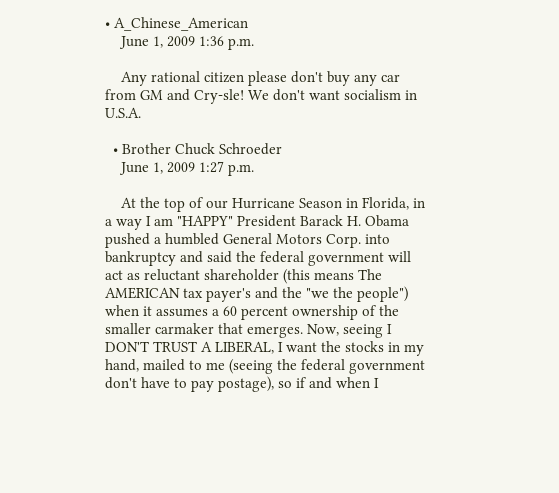• A_Chinese_American
    June 1, 2009 1:36 p.m.

    Any rational citizen please don't buy any car from GM and Cry-sle! We don't want socialism in U.S.A.

  • Brother Chuck Schroeder
    June 1, 2009 1:27 p.m.

    At the top of our Hurricane Season in Florida, in a way I am "HAPPY" President Barack H. Obama pushed a humbled General Motors Corp. into bankruptcy and said the federal government will act as reluctant shareholder (this means The AMERICAN tax payer's and the "we the people") when it assumes a 60 percent ownership of the smaller carmaker that emerges. Now, seeing I DON'T TRUST A LIBERAL, I want the stocks in my hand, mailed to me (seeing the federal government don't have to pay postage), so if and when I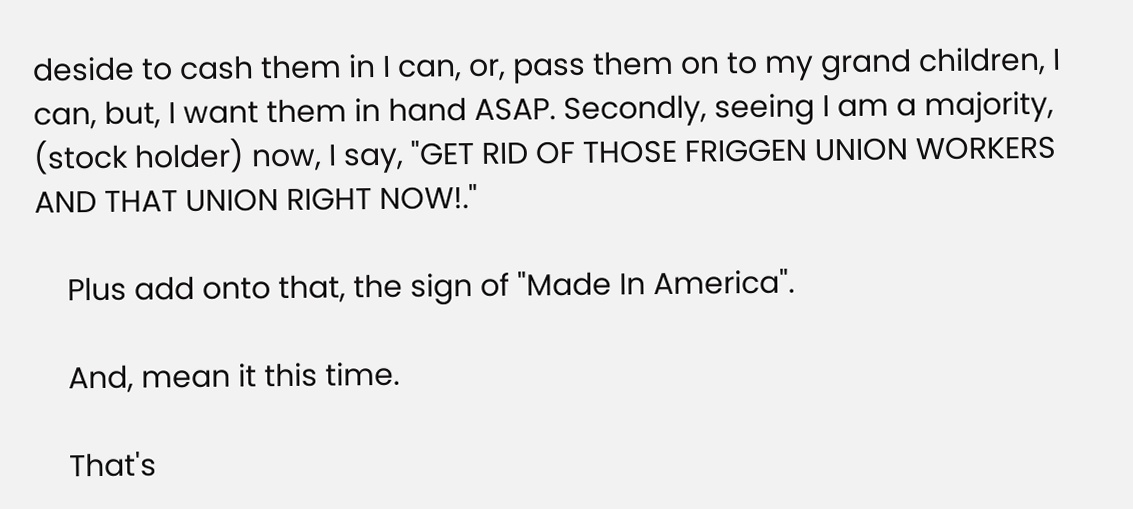deside to cash them in I can, or, pass them on to my grand children, I can, but, I want them in hand ASAP. Secondly, seeing I am a majority, (stock holder) now, I say, "GET RID OF THOSE FRIGGEN UNION WORKERS AND THAT UNION RIGHT NOW!."

    Plus add onto that, the sign of "Made In America".

    And, mean it this time.

    That's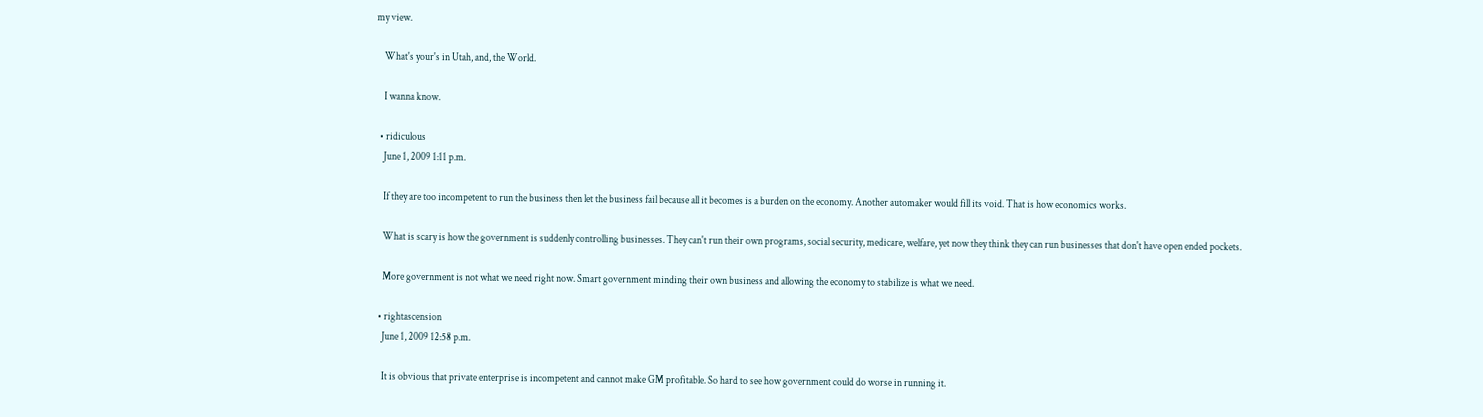my view.

    What's your's in Utah, and, the World.

    I wanna know.

  • ridiculous
    June 1, 2009 1:11 p.m.

    If they are too incompetent to run the business then let the business fail because all it becomes is a burden on the economy. Another automaker would fill its void. That is how economics works.

    What is scary is how the government is suddenly controlling businesses. They can't run their own programs, social security, medicare, welfare, yet now they think they can run businesses that don't have open ended pockets.

    More government is not what we need right now. Smart government minding their own business and allowing the economy to stabilize is what we need.

  • rightascension
    June 1, 2009 12:58 p.m.

    It is obvious that private enterprise is incompetent and cannot make GM profitable. So hard to see how government could do worse in running it.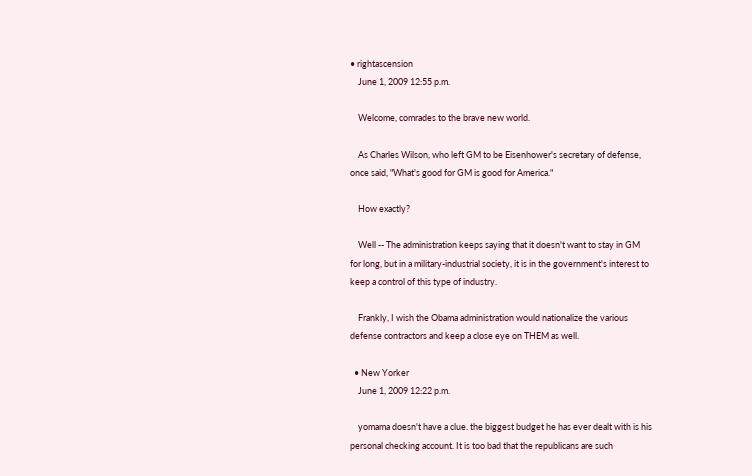• rightascension
    June 1, 2009 12:55 p.m.

    Welcome, comrades to the brave new world.

    As Charles Wilson, who left GM to be Eisenhower's secretary of defense, once said, "What's good for GM is good for America."

    How exactly?

    Well -- The administration keeps saying that it doesn't want to stay in GM for long, but in a military-industrial society, it is in the government's interest to keep a control of this type of industry.

    Frankly, I wish the Obama administration would nationalize the various defense contractors and keep a close eye on THEM as well.

  • New Yorker
    June 1, 2009 12:22 p.m.

    yomama doesn't have a clue. the biggest budget he has ever dealt with is his personal checking account. It is too bad that the republicans are such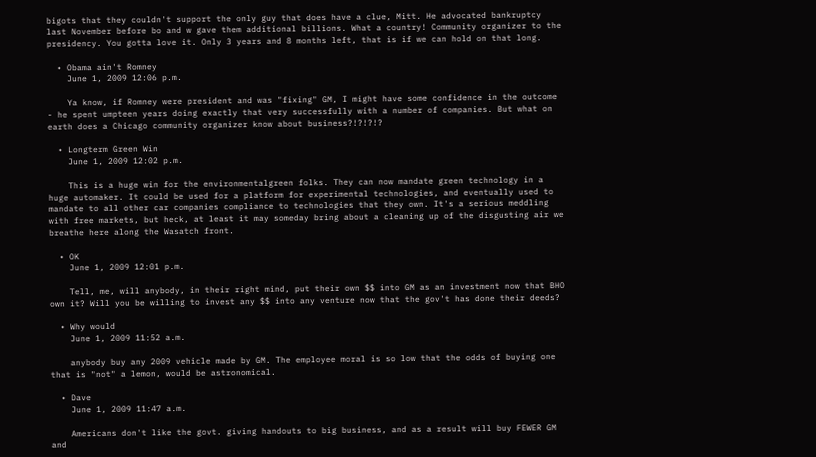bigots that they couldn't support the only guy that does have a clue, Mitt. He advocated bankruptcy last November before bo and w gave them additional billions. What a country! Community organizer to the presidency. You gotta love it. Only 3 years and 8 months left, that is if we can hold on that long.

  • Obama ain't Romney
    June 1, 2009 12:06 p.m.

    Ya know, if Romney were president and was "fixing" GM, I might have some confidence in the outcome - he spent umpteen years doing exactly that very successfully with a number of companies. But what on earth does a Chicago community organizer know about business?!?!?!?

  • Longterm Green Win
    June 1, 2009 12:02 p.m.

    This is a huge win for the environmentalgreen folks. They can now mandate green technology in a huge automaker. It could be used for a platform for experimental technologies, and eventually used to mandate to all other car companies compliance to technologies that they own. It's a serious meddling with free markets, but heck, at least it may someday bring about a cleaning up of the disgusting air we breathe here along the Wasatch front.

  • OK
    June 1, 2009 12:01 p.m.

    Tell, me, will anybody, in their right mind, put their own $$ into GM as an investment now that BHO own it? Will you be willing to invest any $$ into any venture now that the gov't has done their deeds?

  • Why would
    June 1, 2009 11:52 a.m.

    anybody buy any 2009 vehicle made by GM. The employee moral is so low that the odds of buying one that is "not" a lemon, would be astronomical.

  • Dave
    June 1, 2009 11:47 a.m.

    Americans don't like the govt. giving handouts to big business, and as a result will buy FEWER GM and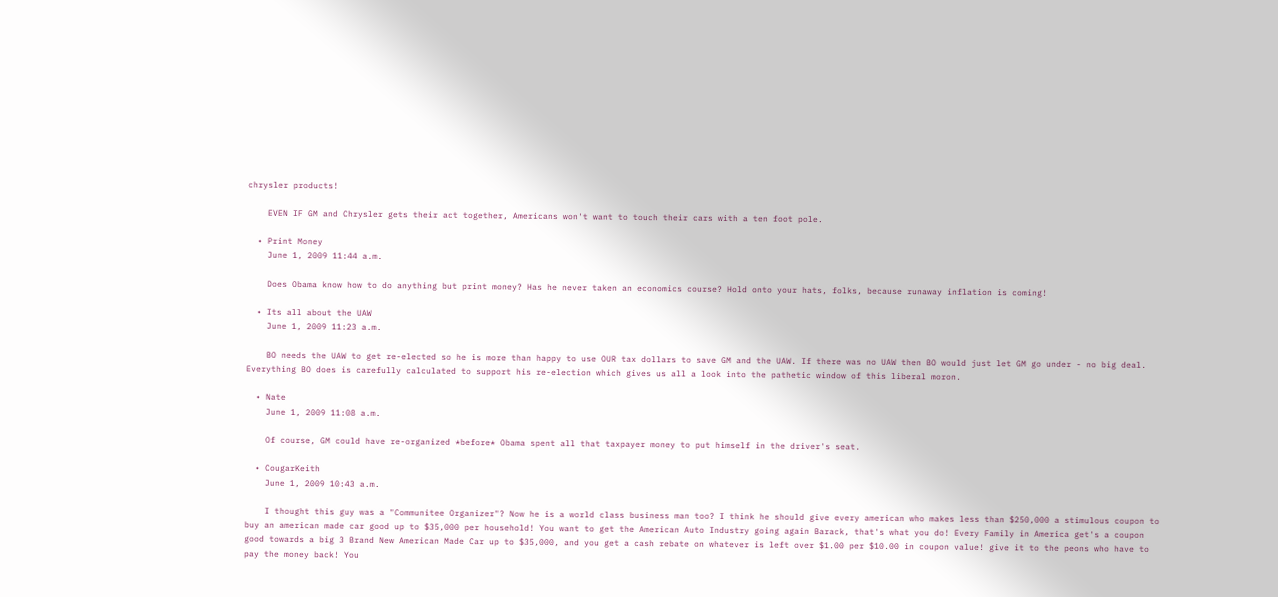chrysler products!

    EVEN IF GM and Chrysler gets their act together, Americans won't want to touch their cars with a ten foot pole.

  • Print Money
    June 1, 2009 11:44 a.m.

    Does Obama know how to do anything but print money? Has he never taken an economics course? Hold onto your hats, folks, because runaway inflation is coming!

  • Its all about the UAW
    June 1, 2009 11:23 a.m.

    BO needs the UAW to get re-elected so he is more than happy to use OUR tax dollars to save GM and the UAW. If there was no UAW then BO would just let GM go under - no big deal. Everything BO does is carefully calculated to support his re-election which gives us all a look into the pathetic window of this liberal moron.

  • Nate
    June 1, 2009 11:08 a.m.

    Of course, GM could have re-organized *before* Obama spent all that taxpayer money to put himself in the driver's seat.

  • CougarKeith
    June 1, 2009 10:43 a.m.

    I thought this guy was a "Communitee Organizer"? Now he is a world class business man too? I think he should give every american who makes less than $250,000 a stimulous coupon to buy an american made car good up to $35,000 per household! You want to get the American Auto Industry going again Barack, that's what you do! Every Family in America get's a coupon good towards a big 3 Brand New American Made Car up to $35,000, and you get a cash rebate on whatever is left over $1.00 per $10.00 in coupon value! give it to the peons who have to pay the money back! You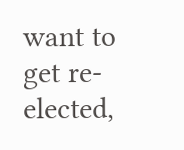want to get re-elected,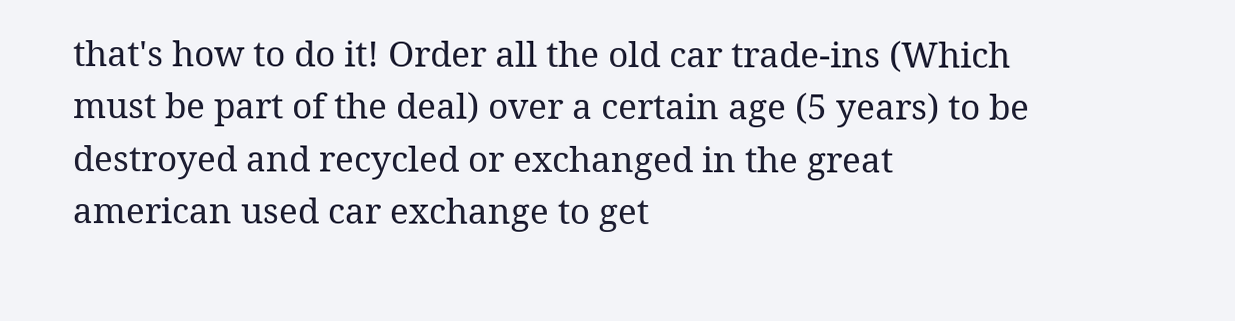that's how to do it! Order all the old car trade-ins (Which must be part of the deal) over a certain age (5 years) to be destroyed and recycled or exchanged in the great american used car exchange to get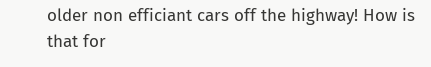older non efficiant cars off the highway! How is that for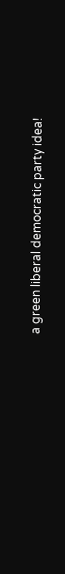a green liberal democratic party idea!